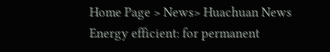Home Page > News> Huachuan News
Energy efficient: for permanent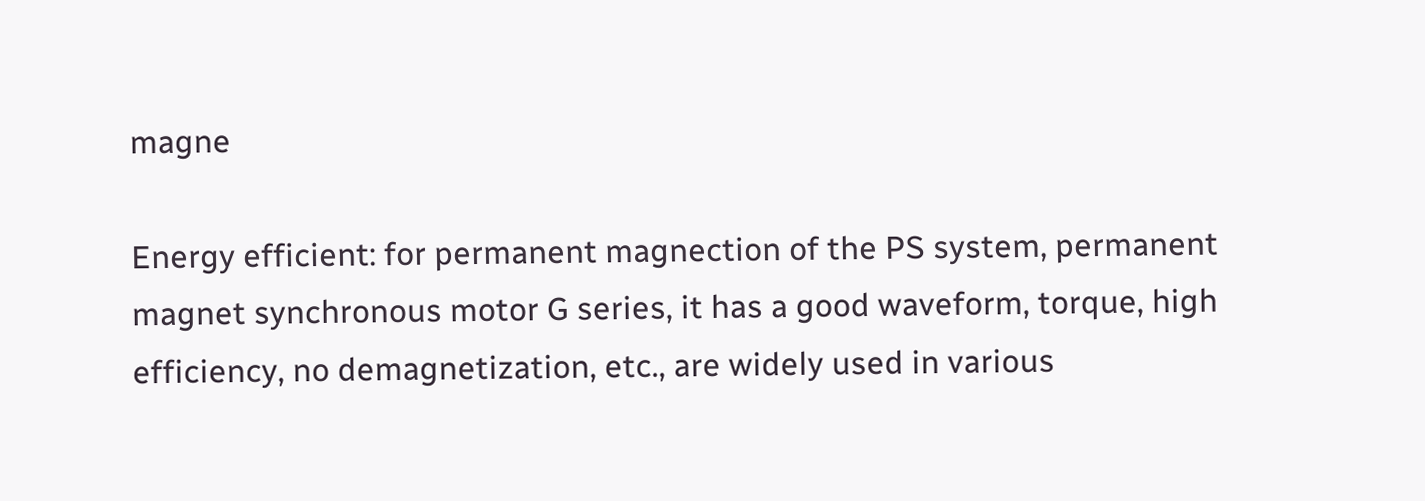magne

Energy efficient: for permanent magnection of the PS system, permanent magnet synchronous motor G series, it has a good waveform, torque, high efficiency, no demagnetization, etc., are widely used in various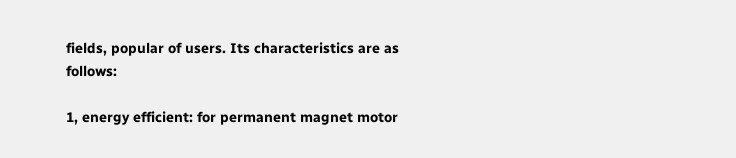fields, popular of users. Its characteristics are as follows:

1, energy efficient: for permanent magnet motor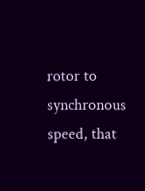rotor to synchronous speed, that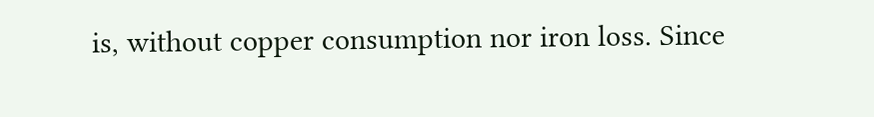is, without copper consumption nor iron loss. Since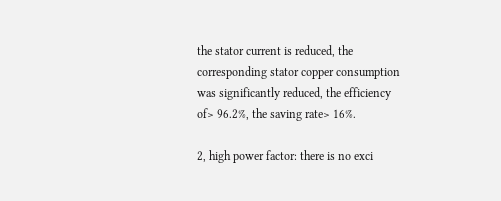the stator current is reduced, the corresponding stator copper consumption was significantly reduced, the efficiency of> 96.2%, the saving rate> 16%.

2, high power factor: there is no exci